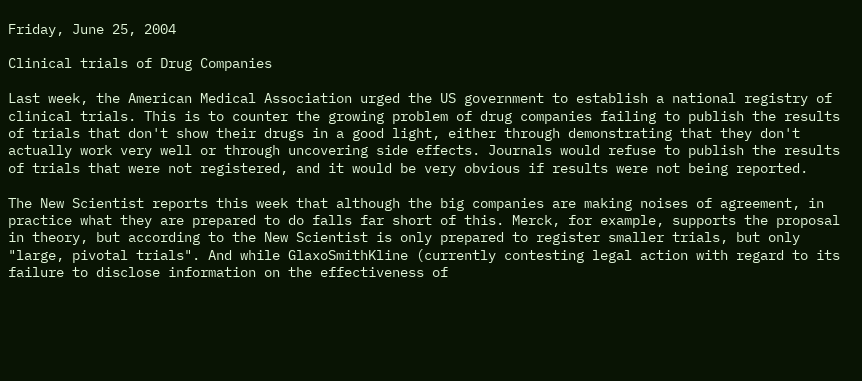Friday, June 25, 2004

Clinical trials of Drug Companies

Last week, the American Medical Association urged the US government to establish a national registry of clinical trials. This is to counter the growing problem of drug companies failing to publish the results of trials that don't show their drugs in a good light, either through demonstrating that they don't actually work very well or through uncovering side effects. Journals would refuse to publish the results of trials that were not registered, and it would be very obvious if results were not being reported.

The New Scientist reports this week that although the big companies are making noises of agreement, in practice what they are prepared to do falls far short of this. Merck, for example, supports the proposal in theory, but according to the New Scientist is only prepared to register smaller trials, but only "large, pivotal trials". And while GlaxoSmithKline (currently contesting legal action with regard to its failure to disclose information on the effectiveness of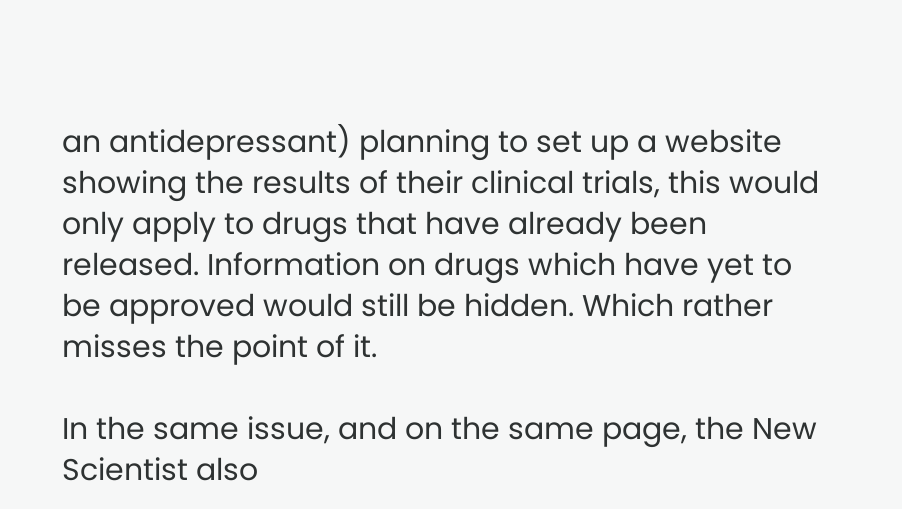an antidepressant) planning to set up a website showing the results of their clinical trials, this would only apply to drugs that have already been released. Information on drugs which have yet to be approved would still be hidden. Which rather misses the point of it.

In the same issue, and on the same page, the New Scientist also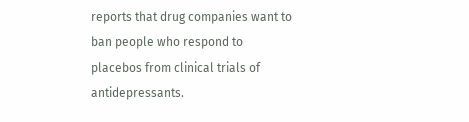reports that drug companies want to ban people who respond to placebos from clinical trials of antidepressants.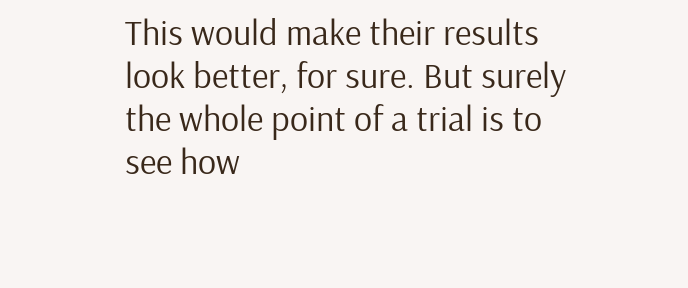This would make their results look better, for sure. But surely the whole point of a trial is to see how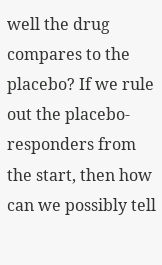well the drug compares to the placebo? If we rule out the placebo-responders from the start, then how can we possibly tell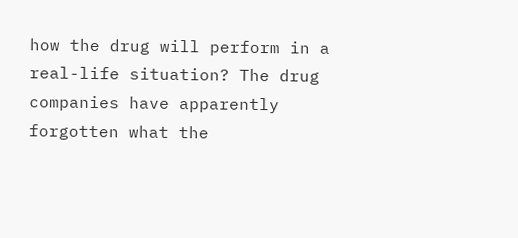how the drug will perform in a real-life situation? The drug companies have apparently forgotten what the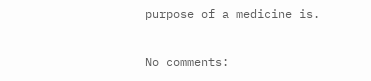purpose of a medicine is.

No comments: